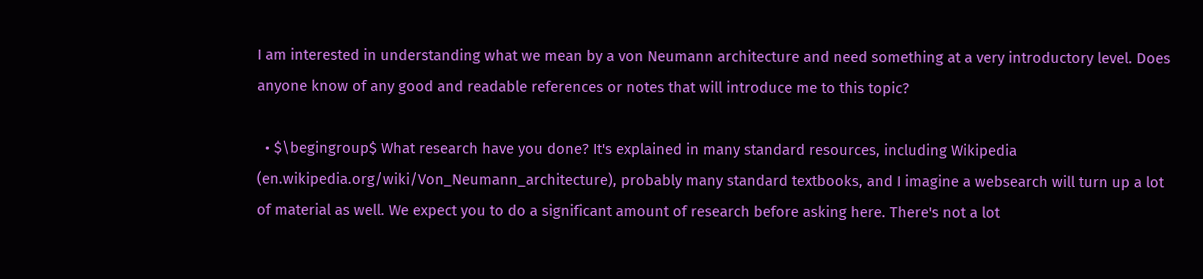I am interested in understanding what we mean by a von Neumann architecture and need something at a very introductory level. Does anyone know of any good and readable references or notes that will introduce me to this topic?

  • $\begingroup$ What research have you done? It's explained in many standard resources, including Wikipedia (en.wikipedia.org/wiki/Von_Neumann_architecture), probably many standard textbooks, and I imagine a websearch will turn up a lot of material as well. We expect you to do a significant amount of research before asking here. There's not a lot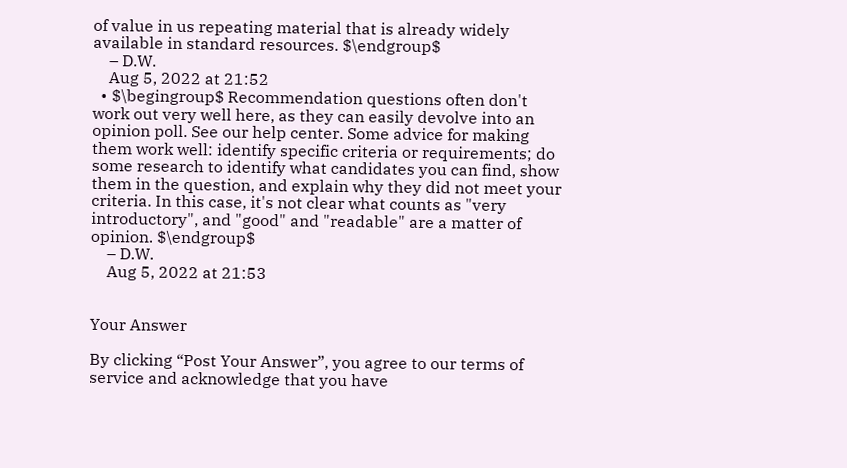of value in us repeating material that is already widely available in standard resources. $\endgroup$
    – D.W.
    Aug 5, 2022 at 21:52
  • $\begingroup$ Recommendation questions often don't work out very well here, as they can easily devolve into an opinion poll. See our help center. Some advice for making them work well: identify specific criteria or requirements; do some research to identify what candidates you can find, show them in the question, and explain why they did not meet your criteria. In this case, it's not clear what counts as "very introductory", and "good" and "readable" are a matter of opinion. $\endgroup$
    – D.W.
    Aug 5, 2022 at 21:53


Your Answer

By clicking “Post Your Answer”, you agree to our terms of service and acknowledge that you have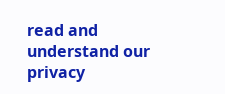read and understand our privacy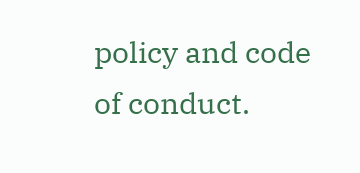policy and code of conduct.